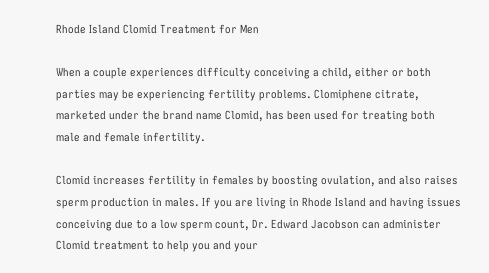Rhode Island Clomid Treatment for Men

When a couple experiences difficulty conceiving a child, either or both parties may be experiencing fertility problems. Clomiphene citrate, marketed under the brand name Clomid, has been used for treating both male and female infertility.

Clomid increases fertility in females by boosting ovulation, and also raises sperm production in males. If you are living in Rhode Island and having issues conceiving due to a low sperm count, Dr. Edward Jacobson can administer Clomid treatment to help you and your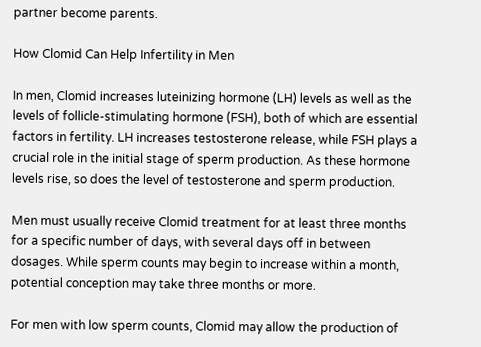partner become parents.

How Clomid Can Help Infertility in Men

In men, Clomid increases luteinizing hormone (LH) levels as well as the levels of follicle-stimulating hormone (FSH), both of which are essential factors in fertility. LH increases testosterone release, while FSH plays a crucial role in the initial stage of sperm production. As these hormone levels rise, so does the level of testosterone and sperm production.

Men must usually receive Clomid treatment for at least three months for a specific number of days, with several days off in between dosages. While sperm counts may begin to increase within a month, potential conception may take three months or more.

For men with low sperm counts, Clomid may allow the production of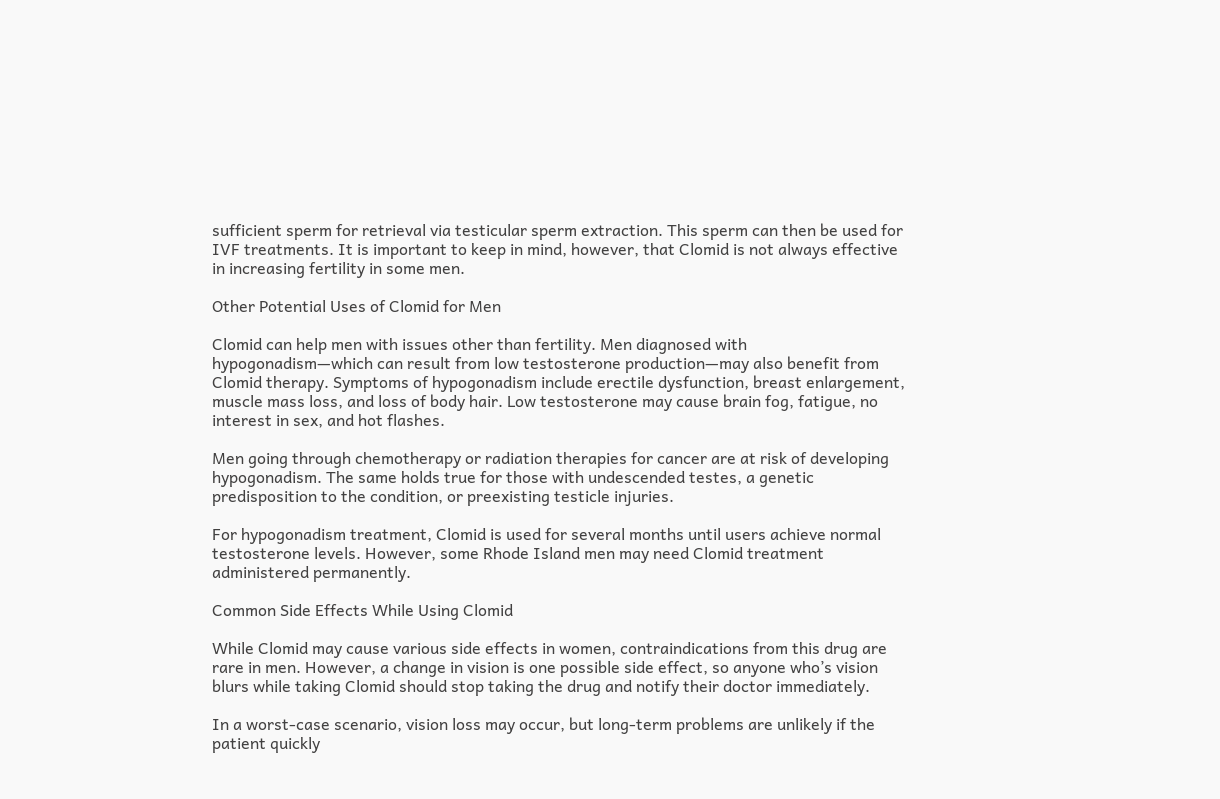sufficient sperm for retrieval via testicular sperm extraction. This sperm can then be used for IVF treatments. It is important to keep in mind, however, that Clomid is not always effective in increasing fertility in some men.

Other Potential Uses of Clomid for Men

Clomid can help men with issues other than fertility. Men diagnosed with hypogonadism—which can result from low testosterone production—may also benefit from Clomid therapy. Symptoms of hypogonadism include erectile dysfunction, breast enlargement, muscle mass loss, and loss of body hair. Low testosterone may cause brain fog, fatigue, no interest in sex, and hot flashes.

Men going through chemotherapy or radiation therapies for cancer are at risk of developing hypogonadism. The same holds true for those with undescended testes, a genetic predisposition to the condition, or preexisting testicle injuries.

For hypogonadism treatment, Clomid is used for several months until users achieve normal testosterone levels. However, some Rhode Island men may need Clomid treatment administered permanently.

Common Side Effects While Using Clomid

While Clomid may cause various side effects in women, contraindications from this drug are rare in men. However, a change in vision is one possible side effect, so anyone who’s vision blurs while taking Clomid should stop taking the drug and notify their doctor immediately.

In a worst-case scenario, vision loss may occur, but long-term problems are unlikely if the patient quickly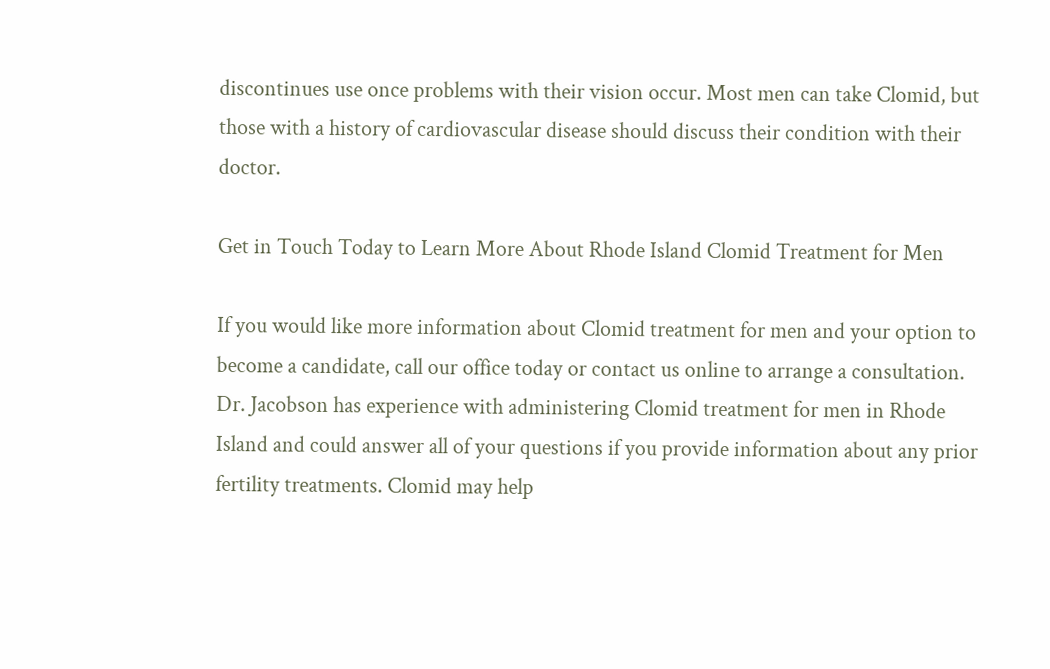discontinues use once problems with their vision occur. Most men can take Clomid, but those with a history of cardiovascular disease should discuss their condition with their doctor.

Get in Touch Today to Learn More About Rhode Island Clomid Treatment for Men

If you would like more information about Clomid treatment for men and your option to become a candidate, call our office today or contact us online to arrange a consultation. Dr. Jacobson has experience with administering Clomid treatment for men in Rhode Island and could answer all of your questions if you provide information about any prior fertility treatments. Clomid may help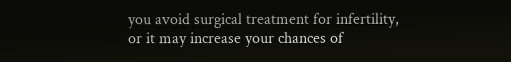you avoid surgical treatment for infertility, or it may increase your chances of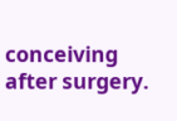conceiving after surgery.